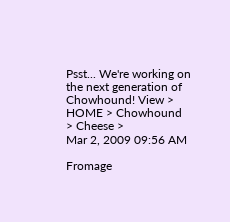Psst... We're working on the next generation of Chowhound! View >
HOME > Chowhound > Cheese >
Mar 2, 2009 09:56 AM

Fromage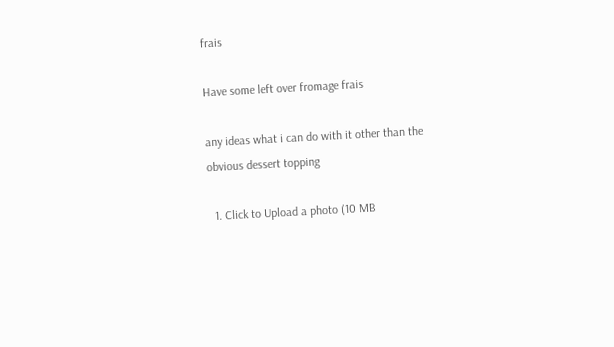frais

Have some left over fromage frais

any ideas what i can do with it other than the obvious dessert topping

  1. Click to Upload a photo (10 MB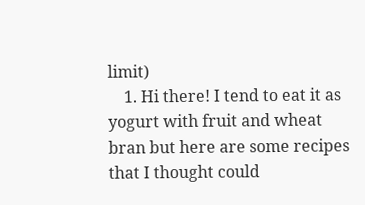limit)
    1. Hi there! I tend to eat it as yogurt with fruit and wheat bran but here are some recipes that I thought could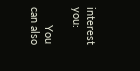interest you:

      You can also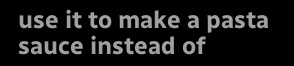use it to make a pasta sauce instead of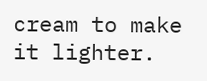cream to make it lighter.